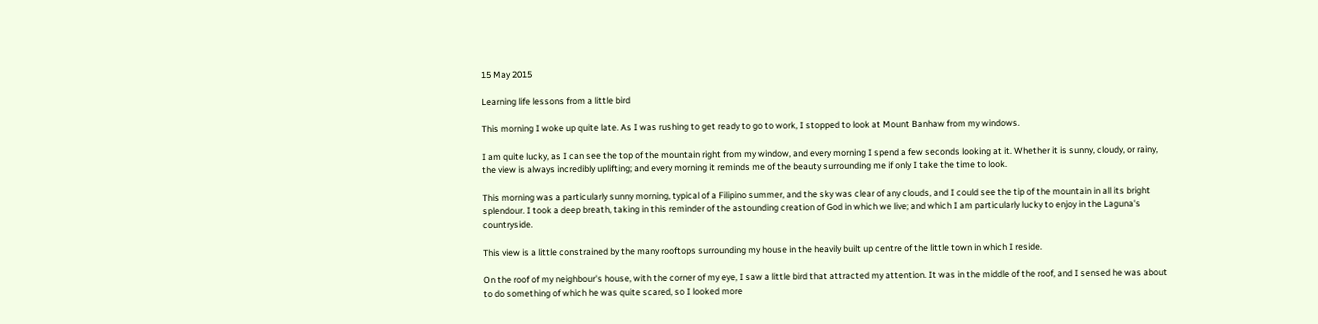15 May 2015

Learning life lessons from a little bird

This morning I woke up quite late. As I was rushing to get ready to go to work, I stopped to look at Mount Banhaw from my windows.

I am quite lucky, as I can see the top of the mountain right from my window, and every morning I spend a few seconds looking at it. Whether it is sunny, cloudy, or rainy, the view is always incredibly uplifting; and every morning it reminds me of the beauty surrounding me if only I take the time to look.

This morning was a particularly sunny morning, typical of a Filipino summer, and the sky was clear of any clouds, and I could see the tip of the mountain in all its bright splendour. I took a deep breath, taking in this reminder of the astounding creation of God in which we live; and which I am particularly lucky to enjoy in the Laguna's countryside.

This view is a little constrained by the many rooftops surrounding my house in the heavily built up centre of the little town in which I reside.

On the roof of my neighbour's house, with the corner of my eye, I saw a little bird that attracted my attention. It was in the middle of the roof, and I sensed he was about to do something of which he was quite scared, so I looked more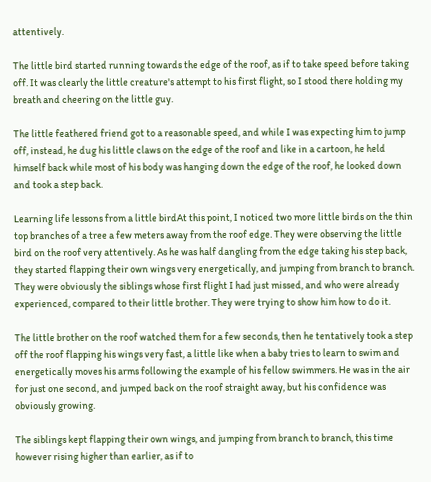attentively.

The little bird started running towards the edge of the roof, as if to take speed before taking off. It was clearly the little creature's attempt to his first flight, so I stood there holding my breath and cheering on the little guy.

The little feathered friend got to a reasonable speed, and while I was expecting him to jump off, instead, he dug his little claws on the edge of the roof and like in a cartoon, he held himself back while most of his body was hanging down the edge of the roof, he looked down and took a step back.

Learning life lessons from a little birdAt this point, I noticed two more little birds on the thin top branches of a tree a few meters away from the roof edge. They were observing the little bird on the roof very attentively. As he was half dangling from the edge taking his step back, they started flapping their own wings very energetically, and jumping from branch to branch. They were obviously the siblings whose first flight I had just missed, and who were already experienced, compared to their little brother. They were trying to show him how to do it.

The little brother on the roof watched them for a few seconds, then he tentatively took a step off the roof flapping his wings very fast, a little like when a baby tries to learn to swim and energetically moves his arms following the example of his fellow swimmers. He was in the air for just one second, and jumped back on the roof straight away, but his confidence was obviously growing.

The siblings kept flapping their own wings, and jumping from branch to branch, this time however rising higher than earlier, as if to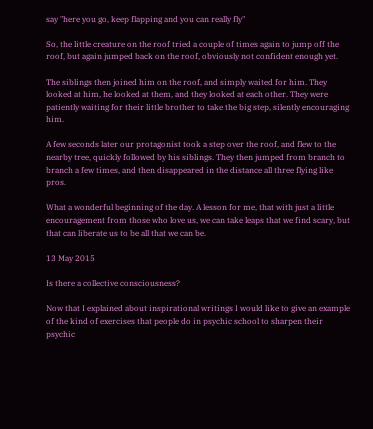say "here you go, keep flapping and you can really fly"

So, the little creature on the roof tried a couple of times again to jump off the roof, but again jumped back on the roof, obviously not confident enough yet.

The siblings then joined him on the roof, and simply waited for him. They looked at him, he looked at them, and they looked at each other. They were patiently waiting for their little brother to take the big step, silently encouraging him.

A few seconds later our protagonist took a step over the roof, and flew to the nearby tree, quickly followed by his siblings. They then jumped from branch to branch a few times, and then disappeared in the distance all three flying like pros.

What a wonderful beginning of the day. A lesson for me, that with just a little encouragement from those who love us, we can take leaps that we find scary, but that can liberate us to be all that we can be.

13 May 2015

Is there a collective consciousness?

Now that I explained about inspirational writings I would like to give an example of the kind of exercises that people do in psychic school to sharpen their psychic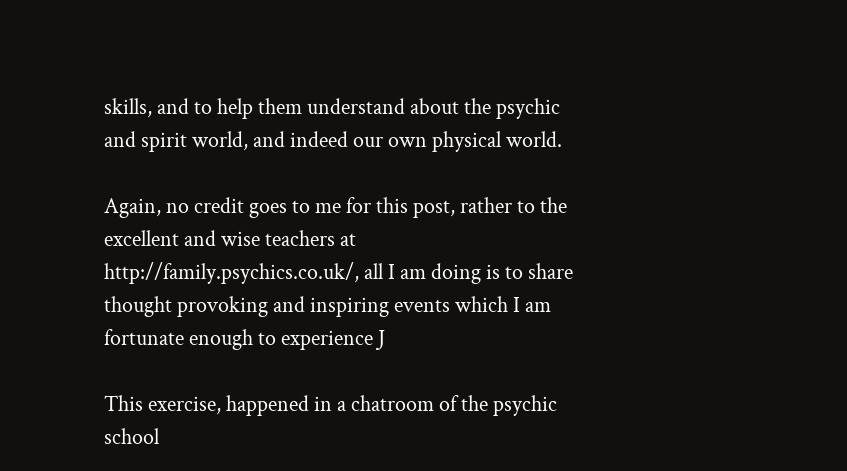skills, and to help them understand about the psychic and spirit world, and indeed our own physical world.

Again, no credit goes to me for this post, rather to the excellent and wise teachers at http://family.psychics.co.uk/, all I am doing is to share thought provoking and inspiring events which I am fortunate enough to experience J

This exercise, happened in a chatroom of the psychic school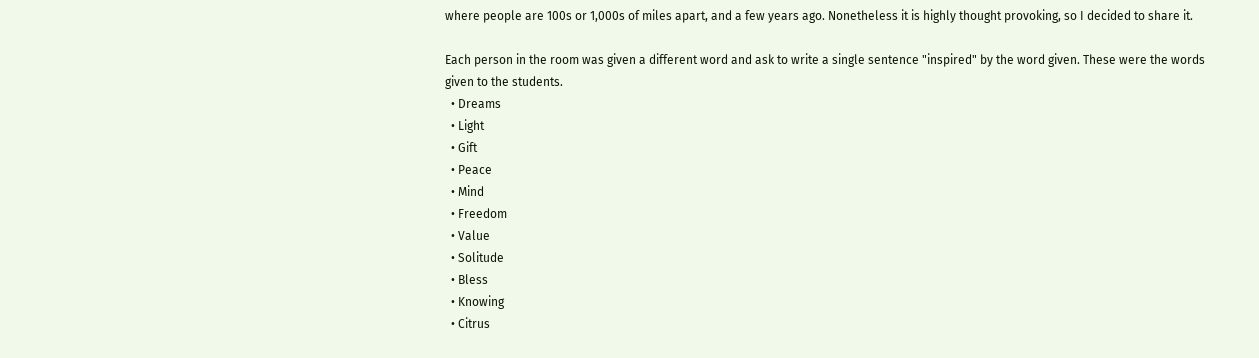where people are 100s or 1,000s of miles apart, and a few years ago. Nonetheless it is highly thought provoking, so I decided to share it.

Each person in the room was given a different word and ask to write a single sentence "inspired" by the word given. These were the words given to the students.
  • Dreams
  • Light
  • Gift
  • Peace
  • Mind
  • Freedom
  • Value
  • Solitude
  • Bless
  • Knowing
  • Citrus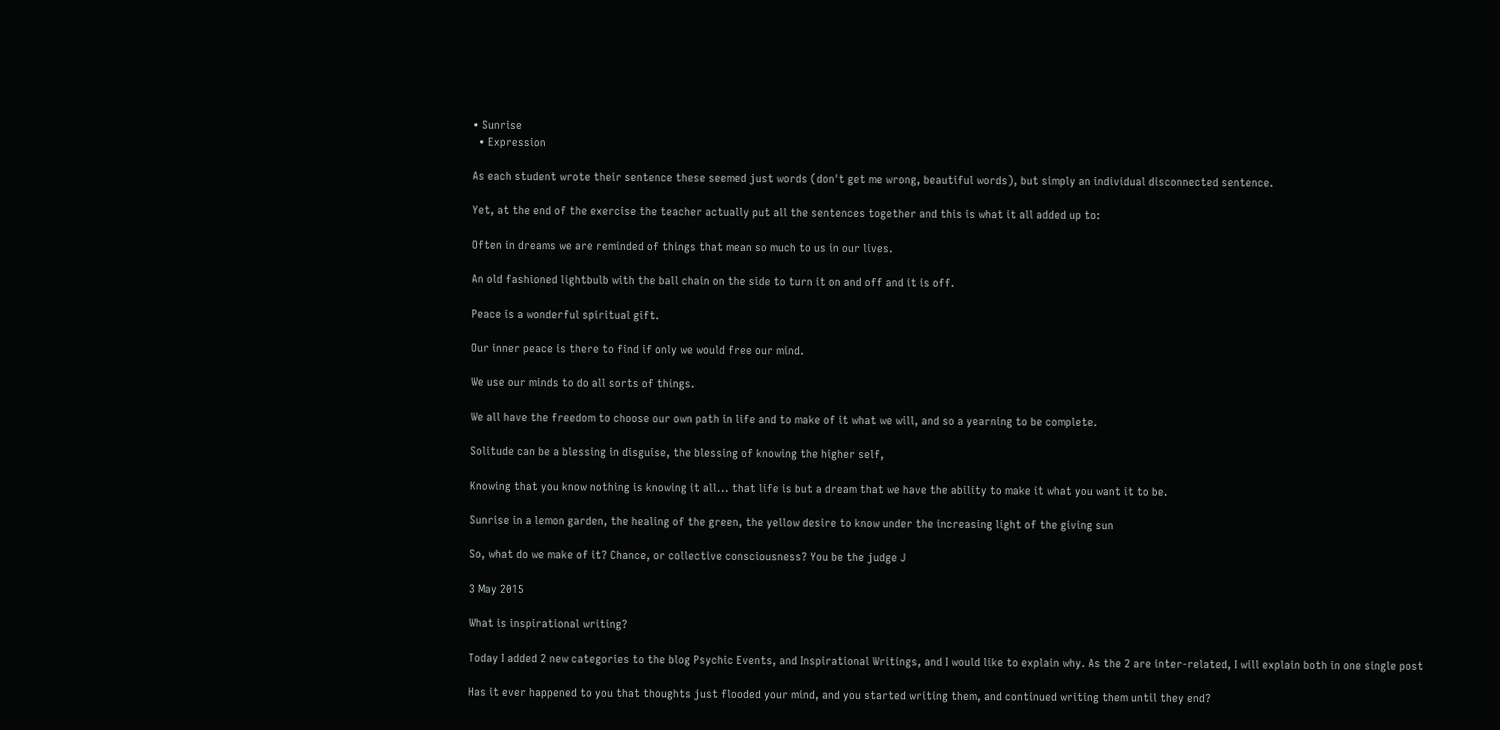• Sunrise
  • Expression

As each student wrote their sentence these seemed just words (don't get me wrong, beautiful words), but simply an individual disconnected sentence.

Yet, at the end of the exercise the teacher actually put all the sentences together and this is what it all added up to:

Often in dreams we are reminded of things that mean so much to us in our lives.

An old fashioned lightbulb with the ball chain on the side to turn it on and off and it is off.

Peace is a wonderful spiritual gift.

Our inner peace is there to find if only we would free our mind.

We use our minds to do all sorts of things.

We all have the freedom to choose our own path in life and to make of it what we will, and so a yearning to be complete.

Solitude can be a blessing in disguise, the blessing of knowing the higher self,

Knowing that you know nothing is knowing it all... that life is but a dream that we have the ability to make it what you want it to be.

Sunrise in a lemon garden, the healing of the green, the yellow desire to know under the increasing light of the giving sun

So, what do we make of it? Chance, or collective consciousness? You be the judge J

3 May 2015

What is inspirational writing?

Today I added 2 new categories to the blog Psychic Events, and Inspirational Writings, and I would like to explain why. As the 2 are inter-related, I will explain both in one single post

Has it ever happened to you that thoughts just flooded your mind, and you started writing them, and continued writing them until they end?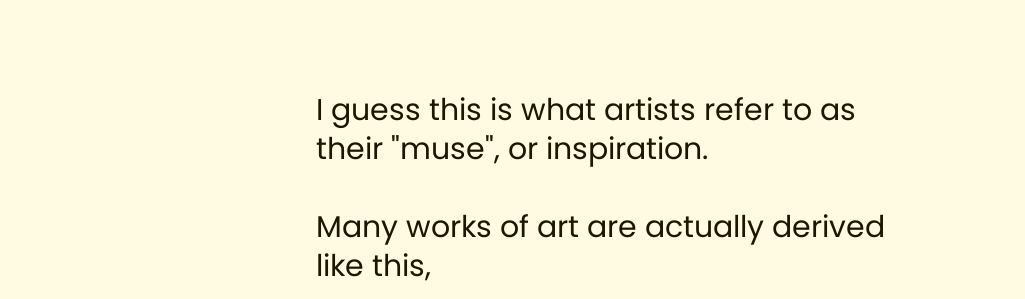I guess this is what artists refer to as their "muse", or inspiration.

Many works of art are actually derived like this,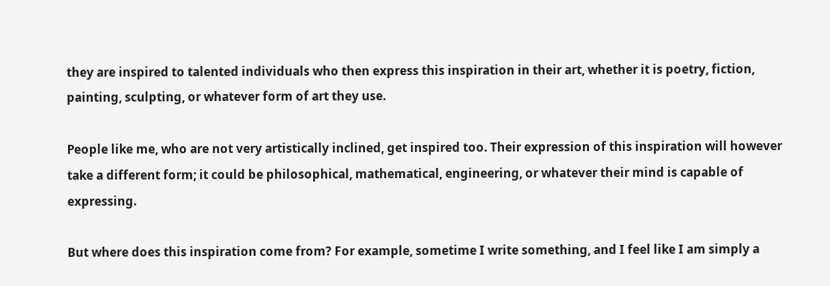they are inspired to talented individuals who then express this inspiration in their art, whether it is poetry, fiction, painting, sculpting, or whatever form of art they use.

People like me, who are not very artistically inclined, get inspired too. Their expression of this inspiration will however take a different form; it could be philosophical, mathematical, engineering, or whatever their mind is capable of expressing.

But where does this inspiration come from? For example, sometime I write something, and I feel like I am simply a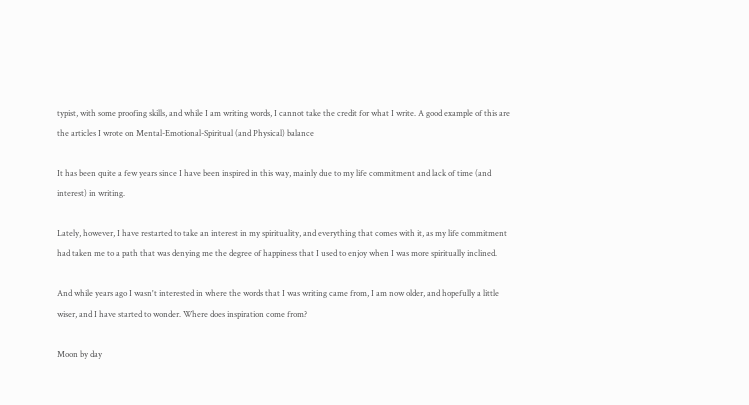typist, with some proofing skills, and while I am writing words, I cannot take the credit for what I write. A good example of this are the articles I wrote on Mental-Emotional-Spiritual (and Physical) balance

It has been quite a few years since I have been inspired in this way, mainly due to my life commitment and lack of time (and interest) in writing.

Lately, however, I have restarted to take an interest in my spirituality, and everything that comes with it, as my life commitment had taken me to a path that was denying me the degree of happiness that I used to enjoy when I was more spiritually inclined.

And while years ago I wasn't interested in where the words that I was writing came from, I am now older, and hopefully a little wiser, and I have started to wonder. Where does inspiration come from?

Moon by day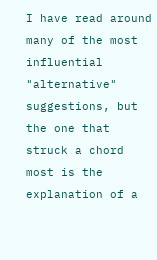I have read around many of the most influential "alternative" suggestions, but the one that struck a chord most is the explanation of a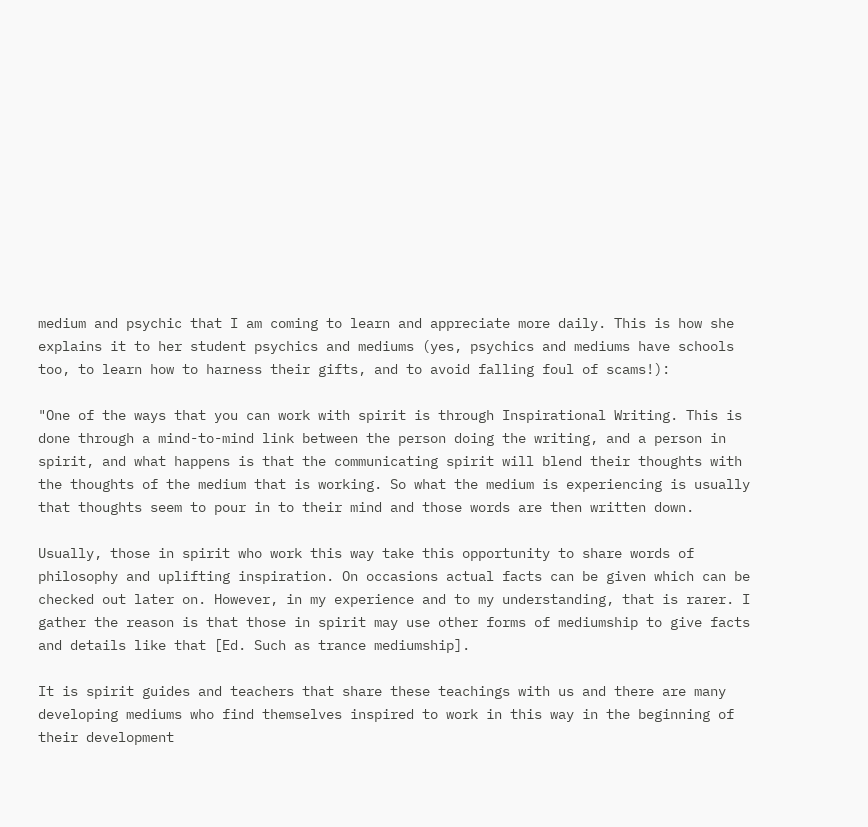medium and psychic that I am coming to learn and appreciate more daily. This is how she explains it to her student psychics and mediums (yes, psychics and mediums have schools too, to learn how to harness their gifts, and to avoid falling foul of scams!):

"One of the ways that you can work with spirit is through Inspirational Writing. This is done through a mind-to-mind link between the person doing the writing, and a person in spirit, and what happens is that the communicating spirit will blend their thoughts with the thoughts of the medium that is working. So what the medium is experiencing is usually that thoughts seem to pour in to their mind and those words are then written down.

Usually, those in spirit who work this way take this opportunity to share words of philosophy and uplifting inspiration. On occasions actual facts can be given which can be checked out later on. However, in my experience and to my understanding, that is rarer. I gather the reason is that those in spirit may use other forms of mediumship to give facts and details like that [Ed. Such as trance mediumship].

It is spirit guides and teachers that share these teachings with us and there are many developing mediums who find themselves inspired to work in this way in the beginning of their development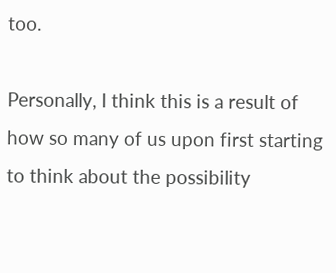too.

Personally, I think this is a result of how so many of us upon first starting to think about the possibility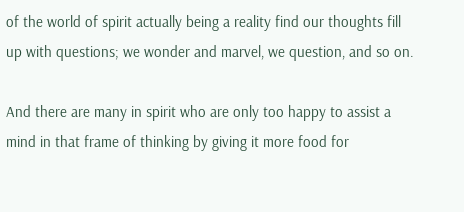of the world of spirit actually being a reality find our thoughts fill up with questions; we wonder and marvel, we question, and so on.

And there are many in spirit who are only too happy to assist a mind in that frame of thinking by giving it more food for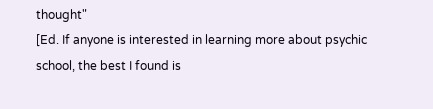thought"
[Ed. If anyone is interested in learning more about psychic school, the best I found is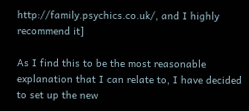http://family.psychics.co.uk/, and I highly recommend it]

As I find this to be the most reasonable explanation that I can relate to, I have decided to set up the new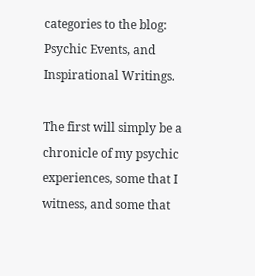categories to the blog: Psychic Events, and Inspirational Writings.

The first will simply be a chronicle of my psychic experiences, some that I witness, and some that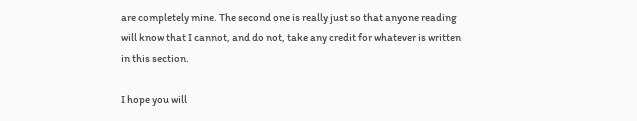are completely mine. The second one is really just so that anyone reading will know that I cannot, and do not, take any credit for whatever is written in this section.

I hope you will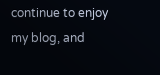continue to enjoy my blog, and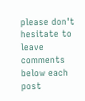please don't hesitate to leave comments below each post